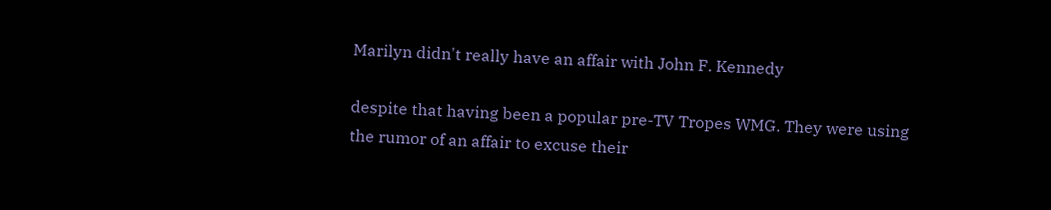Marilyn didn't really have an affair with John F. Kennedy

despite that having been a popular pre-TV Tropes WMG. They were using the rumor of an affair to excuse their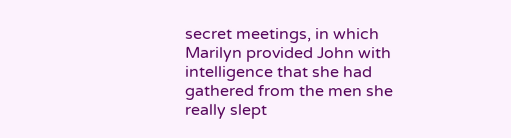secret meetings, in which Marilyn provided John with intelligence that she had gathered from the men she really slept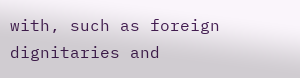with, such as foreign dignitaries and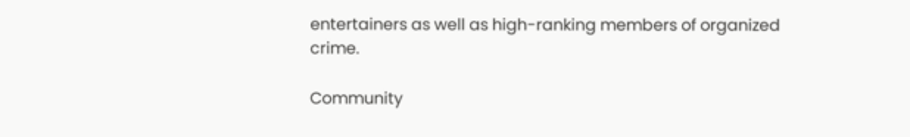entertainers as well as high-ranking members of organized crime.

Community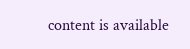content is available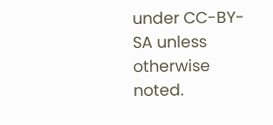under CC-BY-SA unless otherwise noted.